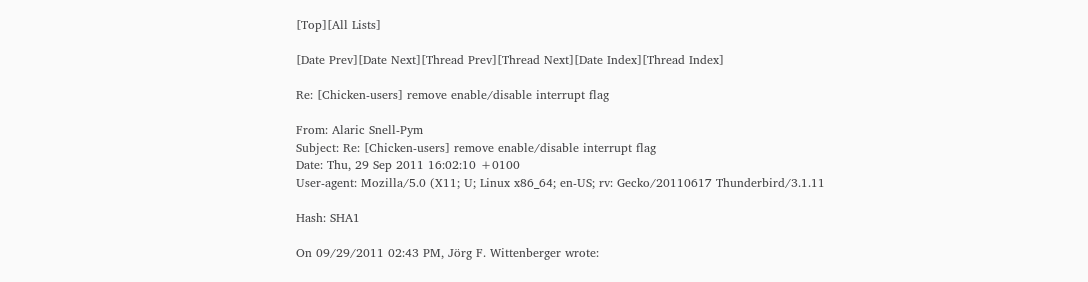[Top][All Lists]

[Date Prev][Date Next][Thread Prev][Thread Next][Date Index][Thread Index]

Re: [Chicken-users] remove enable/disable interrupt flag

From: Alaric Snell-Pym
Subject: Re: [Chicken-users] remove enable/disable interrupt flag
Date: Thu, 29 Sep 2011 16:02:10 +0100
User-agent: Mozilla/5.0 (X11; U; Linux x86_64; en-US; rv: Gecko/20110617 Thunderbird/3.1.11

Hash: SHA1

On 09/29/2011 02:43 PM, Jörg F. Wittenberger wrote: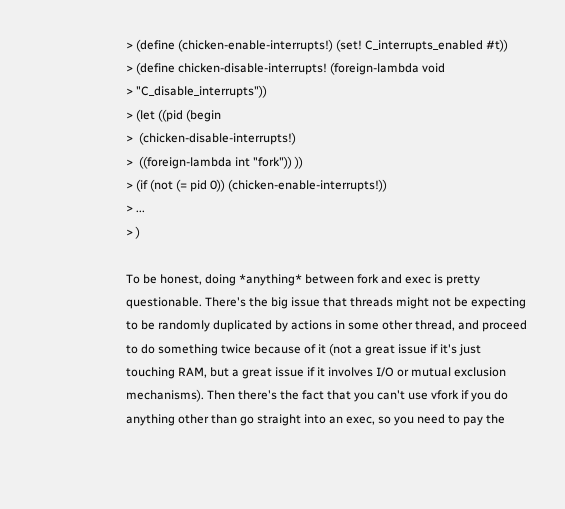> (define (chicken-enable-interrupts!) (set! C_interrupts_enabled #t))
> (define chicken-disable-interrupts! (foreign-lambda void
> "C_disable_interrupts"))
> (let ((pid (begin
>  (chicken-disable-interrupts!)
>  ((foreign-lambda int "fork")) ))
> (if (not (= pid 0)) (chicken-enable-interrupts!))
> ...
> )

To be honest, doing *anything* between fork and exec is pretty
questionable. There's the big issue that threads might not be expecting
to be randomly duplicated by actions in some other thread, and proceed
to do something twice because of it (not a great issue if it's just
touching RAM, but a great issue if it involves I/O or mutual exclusion
mechanisms). Then there's the fact that you can't use vfork if you do
anything other than go straight into an exec, so you need to pay the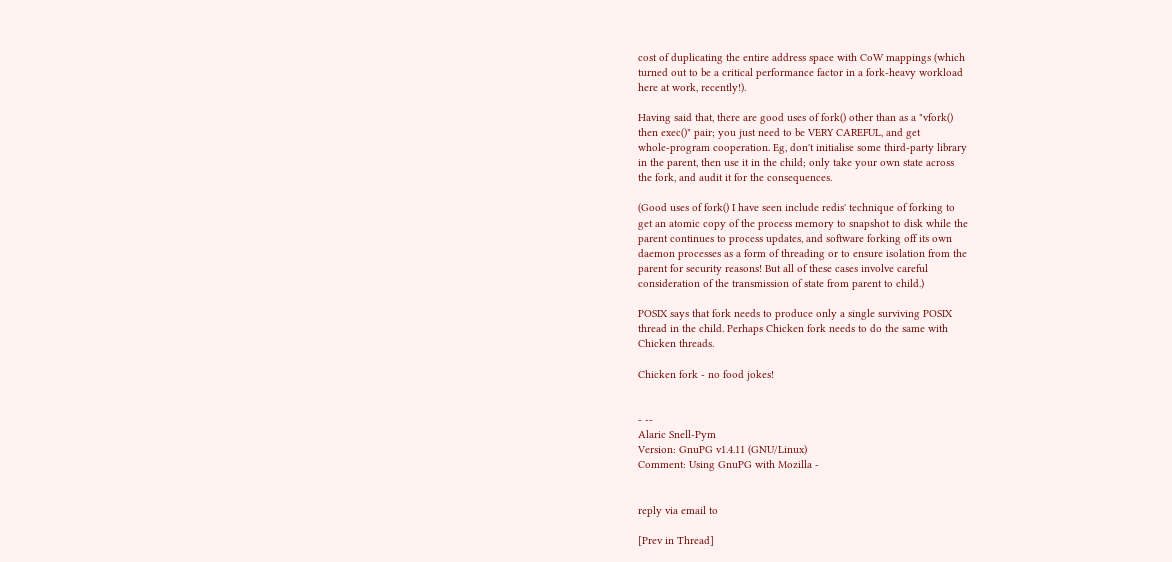cost of duplicating the entire address space with CoW mappings (which
turned out to be a critical performance factor in a fork-heavy workload
here at work, recently!).

Having said that, there are good uses of fork() other than as a "vfork()
then exec()" pair; you just need to be VERY CAREFUL, and get
whole-program cooperation. Eg, don't initialise some third-party library
in the parent, then use it in the child; only take your own state across
the fork, and audit it for the consequences.

(Good uses of fork() I have seen include redis' technique of forking to
get an atomic copy of the process memory to snapshot to disk while the
parent continues to process updates, and software forking off its own
daemon processes as a form of threading or to ensure isolation from the
parent for security reasons! But all of these cases involve careful
consideration of the transmission of state from parent to child.)

POSIX says that fork needs to produce only a single surviving POSIX
thread in the child. Perhaps Chicken fork needs to do the same with
Chicken threads.

Chicken fork - no food jokes!


- --
Alaric Snell-Pym
Version: GnuPG v1.4.11 (GNU/Linux)
Comment: Using GnuPG with Mozilla -


reply via email to

[Prev in Thread]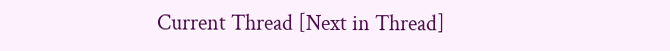Current Thread [Next in Thread]